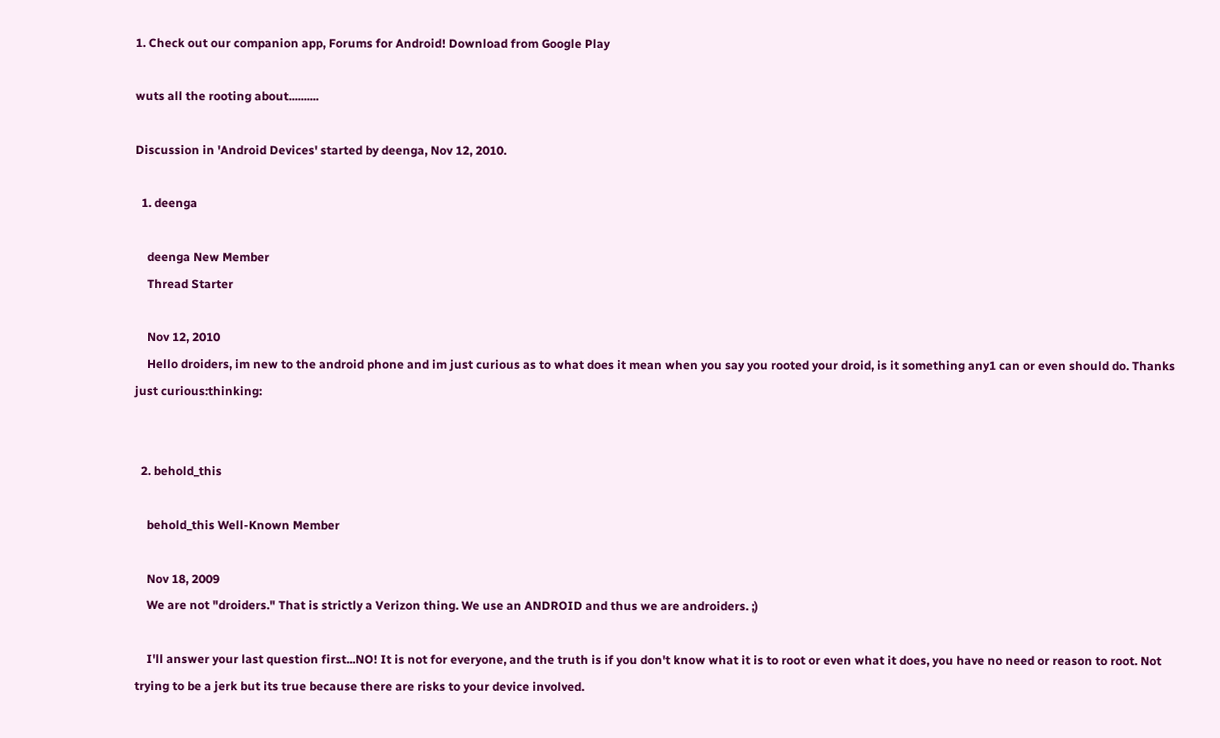1. Check out our companion app, Forums for Android! Download from Google Play

wuts all the rooting about..........

Discussion in 'Android Devices' started by deenga, Nov 12, 2010.

  1. deenga

    deenga New Member
    Thread Starter

    Nov 12, 2010
    Hello droiders, im new to the android phone and im just curious as to what does it mean when you say you rooted your droid, is it something any1 can or even should do. Thanks just curious:thinking:


  2. behold_this

    behold_this Well-Known Member

    Nov 18, 2009
    We are not "droiders." That is strictly a Verizon thing. We use an ANDROID and thus we are androiders. ;)

    I'll answer your last question first...NO! It is not for everyone, and the truth is if you don't know what it is to root or even what it does, you have no need or reason to root. Not trying to be a jerk but its true because there are risks to your device involved.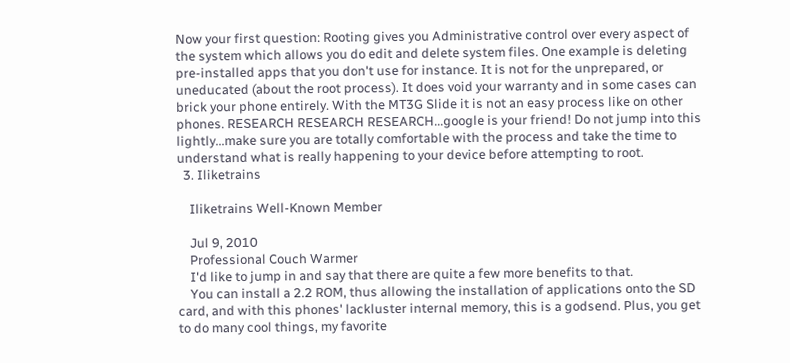Now your first question: Rooting gives you Administrative control over every aspect of the system which allows you do edit and delete system files. One example is deleting pre-installed apps that you don't use for instance. It is not for the unprepared, or uneducated (about the root process). It does void your warranty and in some cases can brick your phone entirely. With the MT3G Slide it is not an easy process like on other phones. RESEARCH RESEARCH RESEARCH...google is your friend! Do not jump into this lightly...make sure you are totally comfortable with the process and take the time to understand what is really happening to your device before attempting to root.
  3. Iliketrains

    Iliketrains Well-Known Member

    Jul 9, 2010
    Professional Couch Warmer
    I'd like to jump in and say that there are quite a few more benefits to that.
    You can install a 2.2 ROM, thus allowing the installation of applications onto the SD card, and with this phones' lackluster internal memory, this is a godsend. Plus, you get to do many cool things, my favorite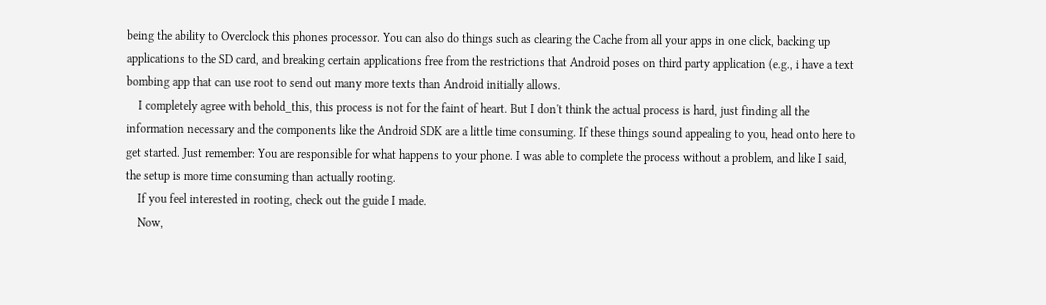being the ability to Overclock this phones processor. You can also do things such as clearing the Cache from all your apps in one click, backing up applications to the SD card, and breaking certain applications free from the restrictions that Android poses on third party application (e.g., i have a text bombing app that can use root to send out many more texts than Android initially allows.
    I completely agree with behold_this, this process is not for the faint of heart. But I don't think the actual process is hard, just finding all the information necessary and the components like the Android SDK are a little time consuming. If these things sound appealing to you, head onto here to get started. Just remember: You are responsible for what happens to your phone. I was able to complete the process without a problem, and like I said, the setup is more time consuming than actually rooting.
    If you feel interested in rooting, check out the guide I made.
    Now,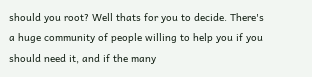should you root? Well thats for you to decide. There's a huge community of people willing to help you if you should need it, and if the many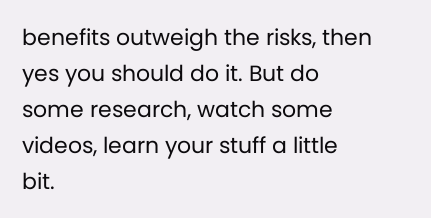benefits outweigh the risks, then yes you should do it. But do some research, watch some videos, learn your stuff a little bit.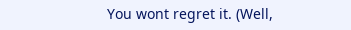You wont regret it. (Well,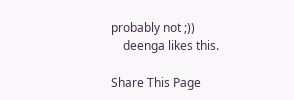probably not ;))
    deenga likes this.

Share This Page